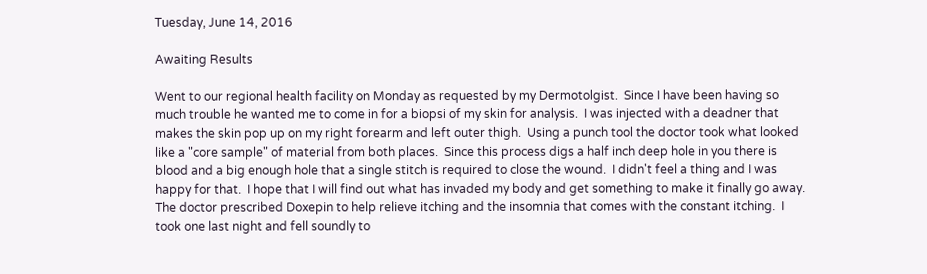Tuesday, June 14, 2016

Awaiting Results

Went to our regional health facility on Monday as requested by my Dermotolgist.  Since I have been having so much trouble he wanted me to come in for a biopsi of my skin for analysis.  I was injected with a deadner that makes the skin pop up on my right forearm and left outer thigh.  Using a punch tool the doctor took what looked like a "core sample" of material from both places.  Since this process digs a half inch deep hole in you there is blood and a big enough hole that a single stitch is required to close the wound.  I didn't feel a thing and I was happy for that.  I hope that I will find out what has invaded my body and get something to make it finally go away.
The doctor prescribed Doxepin to help relieve itching and the insomnia that comes with the constant itching.  I took one last night and fell soundly to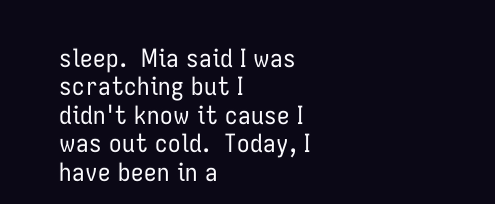sleep.  Mia said I was scratching but I didn't know it cause I was out cold.  Today, I have been in a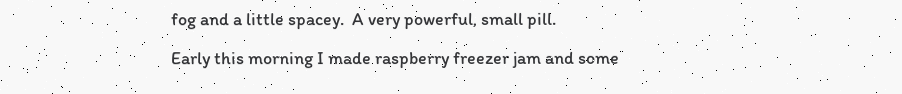fog and a little spacey.  A very powerful, small pill.

Early this morning I made raspberry freezer jam and some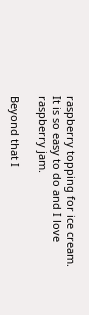raspberry topping for ice cream.  It is so easy to do and I love raspberry jam.

Beyond that I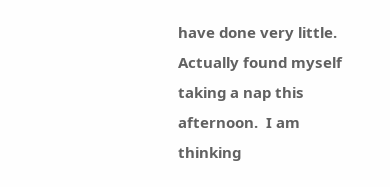have done very little.  Actually found myself taking a nap this afternoon.  I am thinking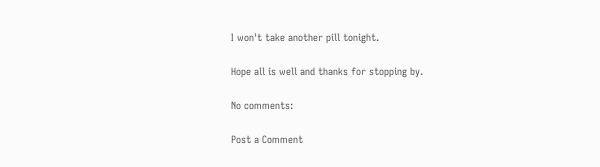I won't take another pill tonight.

Hope all is well and thanks for stopping by.

No comments:

Post a Comment